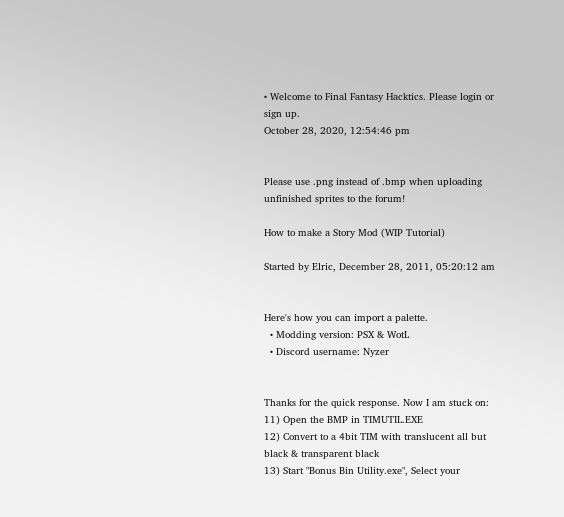• Welcome to Final Fantasy Hacktics. Please login or sign up.
October 28, 2020, 12:54:46 pm


Please use .png instead of .bmp when uploading unfinished sprites to the forum!

How to make a Story Mod (WIP Tutorial)

Started by Elric, December 28, 2011, 05:20:12 am


Here's how you can import a palette.
  • Modding version: PSX & WotL
  • Discord username: Nyzer


Thanks for the quick response. Now I am stuck on:
11) Open the BMP in TIMUTIL.EXE
12) Convert to a 4bit TIM with translucent all but black & transparent black
13) Start "Bonus Bin Utility.exe", Select your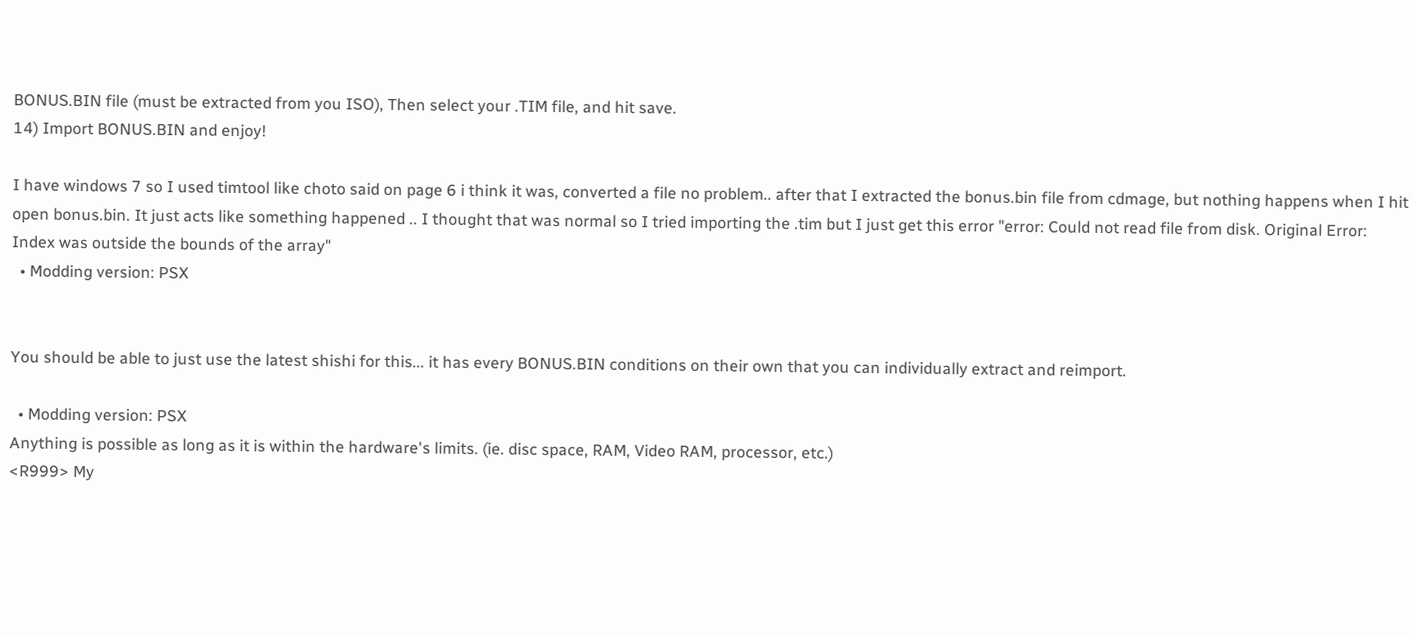BONUS.BIN file (must be extracted from you ISO), Then select your .TIM file, and hit save.
14) Import BONUS.BIN and enjoy!

I have windows 7 so I used timtool like choto said on page 6 i think it was, converted a file no problem.. after that I extracted the bonus.bin file from cdmage, but nothing happens when I hit open bonus.bin. It just acts like something happened .. I thought that was normal so I tried importing the .tim but I just get this error "error: Could not read file from disk. Original Error: Index was outside the bounds of the array"
  • Modding version: PSX


You should be able to just use the latest shishi for this... it has every BONUS.BIN conditions on their own that you can individually extract and reimport.

  • Modding version: PSX
Anything is possible as long as it is within the hardware's limits. (ie. disc space, RAM, Video RAM, processor, etc.)
<R999> My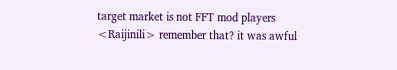target market is not FFT mod players
<Raijinili> remember that? it was awful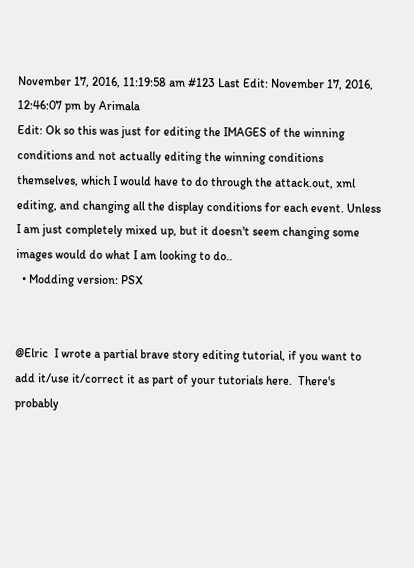November 17, 2016, 11:19:58 am #123 Last Edit: November 17, 2016, 12:46:07 pm by Arimala
Edit: Ok so this was just for editing the IMAGES of the winning conditions and not actually editing the winning conditions themselves, which I would have to do through the attack.out, xml editing, and changing all the display conditions for each event. Unless I am just completely mixed up, but it doesn't seem changing some images would do what I am looking to do..
  • Modding version: PSX


@Elric  I wrote a partial brave story editing tutorial, if you want to add it/use it/correct it as part of your tutorials here.  There's probably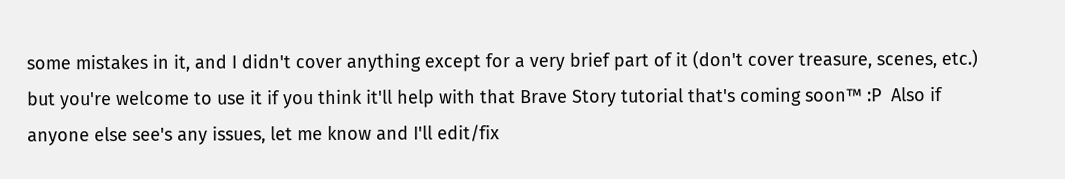some mistakes in it, and I didn't cover anything except for a very brief part of it (don't cover treasure, scenes, etc.) but you're welcome to use it if you think it'll help with that Brave Story tutorial that's coming soon™ :P  Also if anyone else see's any issues, let me know and I'll edit/fix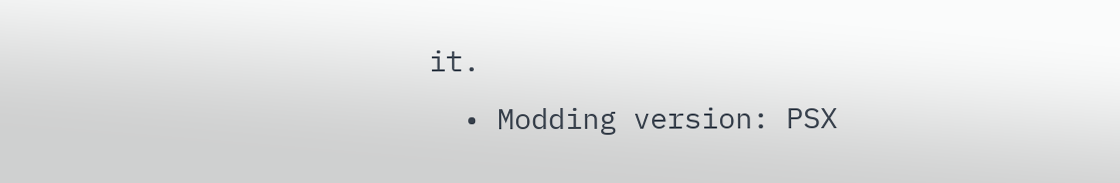it.
  • Modding version: PSX